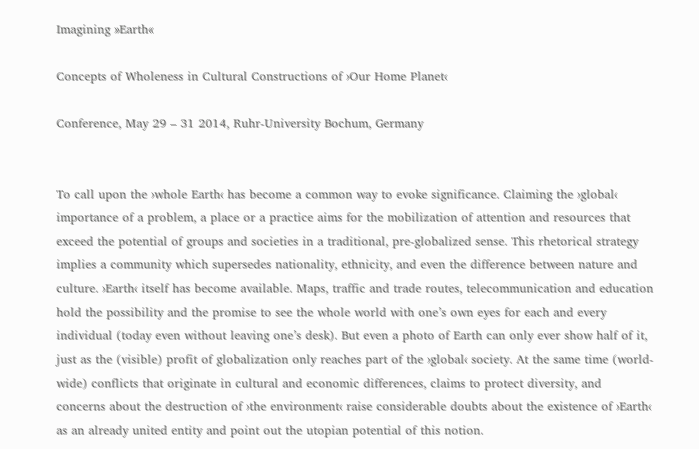Imagining »Earth«

Concepts of Wholeness in Cultural Constructions of ›Our Home Planet‹

Conference, May 29 – 31 2014, Ruhr-University Bochum, Germany


To call upon the ›whole Earth‹ has become a common way to evoke significance. Claiming the ›global‹ importance of a problem, a place or a practice aims for the mobilization of attention and resources that exceed the potential of groups and societies in a traditional, pre-globalized sense. This rhetorical strategy implies a community which supersedes nationality, ethnicity, and even the difference between nature and culture. ›Earth‹ itself has become available. Maps, traffic and trade routes, telecommunication and education hold the possibility and the promise to see the whole world with one’s own eyes for each and every individual (today even without leaving one’s desk). But even a photo of Earth can only ever show half of it, just as the (visible) profit of globalization only reaches part of the ›global‹ society. At the same time (world-wide) conflicts that originate in cultural and economic differences, claims to protect diversity, and concerns about the destruction of ›the environment‹ raise considerable doubts about the existence of ›Earth‹ as an already united entity and point out the utopian potential of this notion.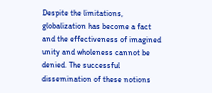Despite the limitations, globalization has become a fact and the effectiveness of imagined unity and wholeness cannot be denied. The successful dissemination of these notions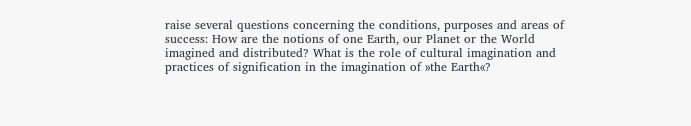raise several questions concerning the conditions, purposes and areas of success: How are the notions of one Earth, our Planet or the World imagined and distributed? What is the role of cultural imagination and practices of signification in the imagination of »the Earth«?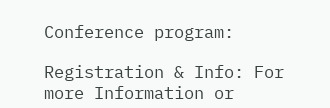Conference program:

Registration & Info: For more Information or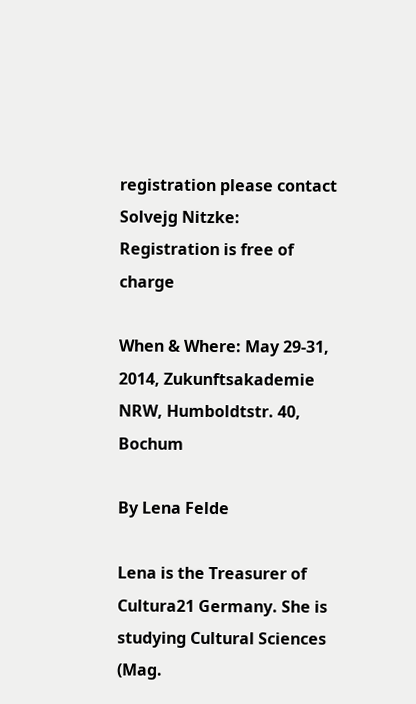registration please contact Solvejg Nitzke: Registration is free of charge

When & Where: May 29-31, 2014, Zukunftsakademie NRW, Humboldtstr. 40, Bochum

By Lena Felde

Lena is the Treasurer of Cultura21 Germany. She is studying Cultural Sciences (Mag.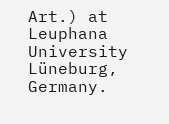Art.) at Leuphana University Lüneburg, Germany.